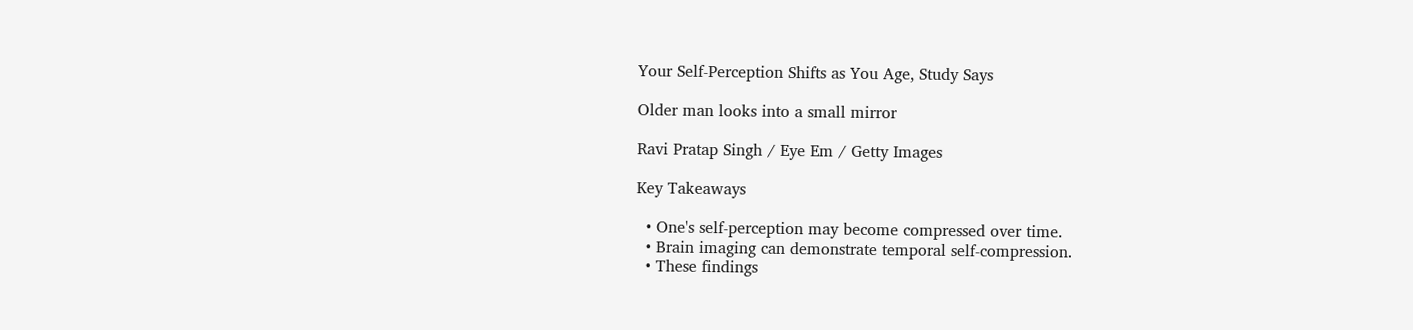Your Self-Perception Shifts as You Age, Study Says

Older man looks into a small mirror

Ravi Pratap Singh / Eye Em / Getty Images

Key Takeaways

  • One's self-perception may become compressed over time.
  • Brain imaging can demonstrate temporal self-compression.
  • These findings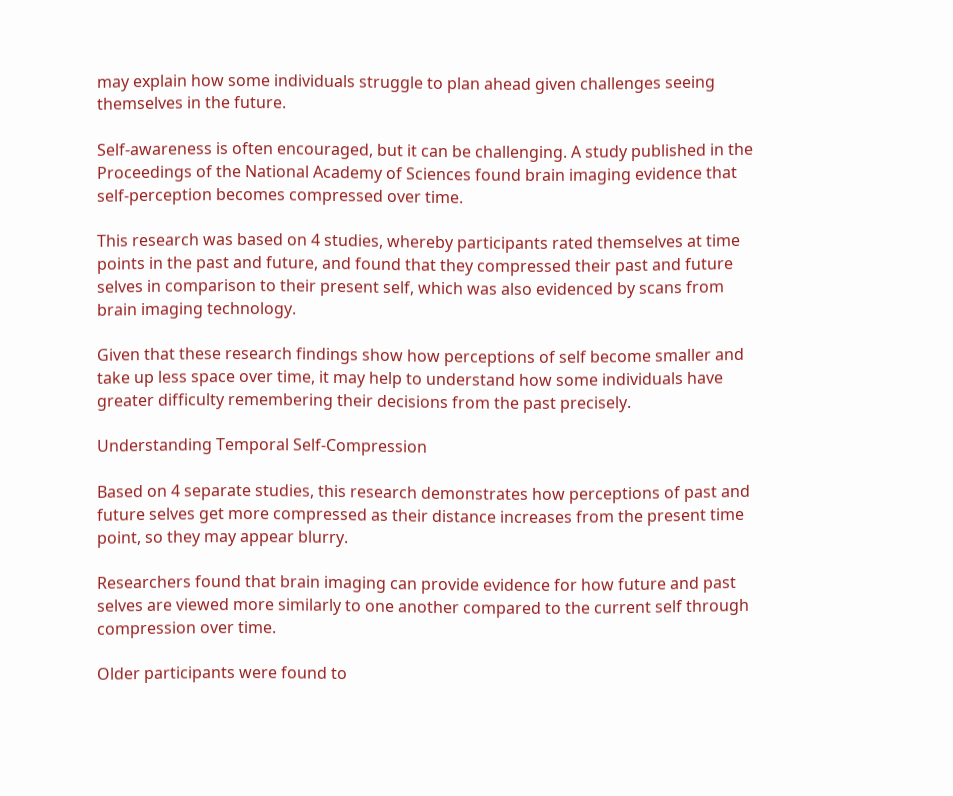may explain how some individuals struggle to plan ahead given challenges seeing themselves in the future.

Self-awareness is often encouraged, but it can be challenging. A study published in the Proceedings of the National Academy of Sciences found brain imaging evidence that self-perception becomes compressed over time.

This research was based on 4 studies, whereby participants rated themselves at time points in the past and future, and found that they compressed their past and future selves in comparison to their present self, which was also evidenced by scans from brain imaging technology.

Given that these research findings show how perceptions of self become smaller and take up less space over time, it may help to understand how some individuals have greater difficulty remembering their decisions from the past precisely.

Understanding Temporal Self-Compression

Based on 4 separate studies, this research demonstrates how perceptions of past and future selves get more compressed as their distance increases from the present time point, so they may appear blurry.

Researchers found that brain imaging can provide evidence for how future and past selves are viewed more similarly to one another compared to the current self through compression over time.

Older participants were found to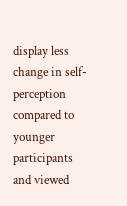display less change in self-perception compared to younger participants and viewed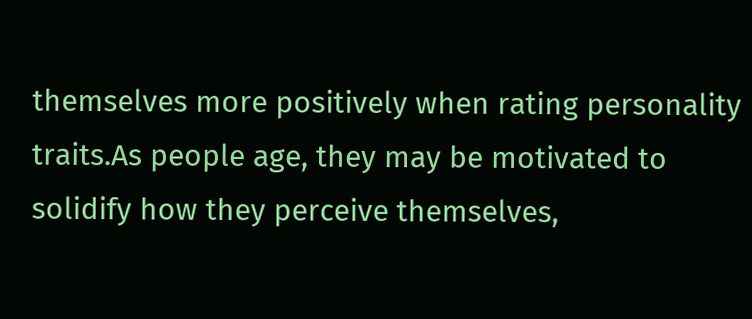themselves more positively when rating personality traits.As people age, they may be motivated to solidify how they perceive themselves,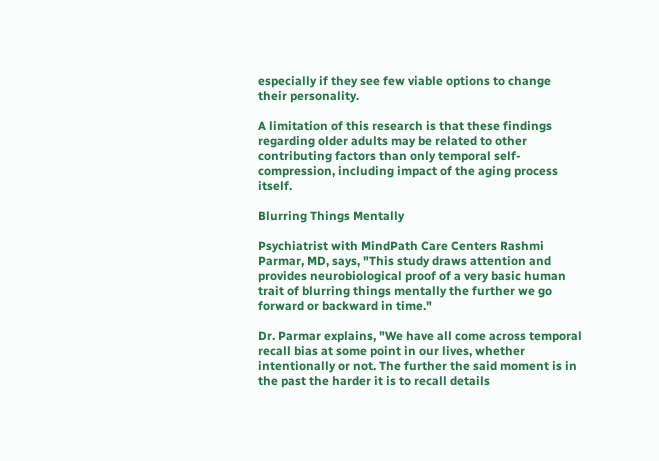especially if they see few viable options to change their personality.

A limitation of this research is that these findings regarding older adults may be related to other contributing factors than only temporal self-compression, including impact of the aging process itself.

Blurring Things Mentally

Psychiatrist with MindPath Care Centers Rashmi Parmar, MD, says, "This study draws attention and provides neurobiological proof of a very basic human trait of blurring things mentally the further we go forward or backward in time."

Dr. Parmar explains, "We have all come across temporal recall bias at some point in our lives, whether intentionally or not. The further the said moment is in the past the harder it is to recall details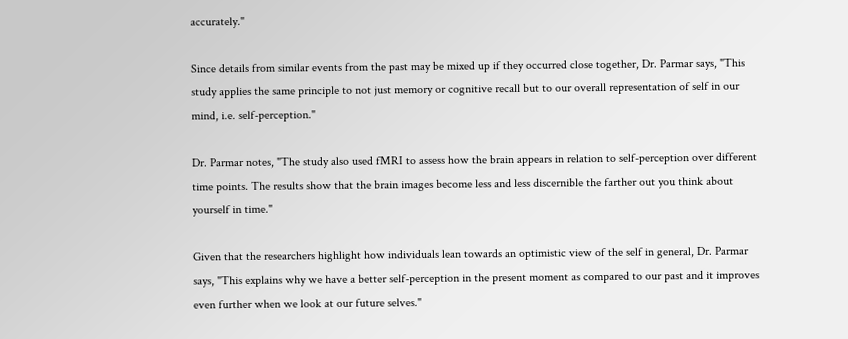accurately."

Since details from similar events from the past may be mixed up if they occurred close together, Dr. Parmar says, "This study applies the same principle to not just memory or cognitive recall but to our overall representation of self in our mind, i.e. self-perception."

Dr. Parmar notes, "The study also used fMRI to assess how the brain appears in relation to self-perception over different time points. The results show that the brain images become less and less discernible the farther out you think about yourself in time."

Given that the researchers highlight how individuals lean towards an optimistic view of the self in general, Dr. Parmar says, "This explains why we have a better self-perception in the present moment as compared to our past and it improves even further when we look at our future selves."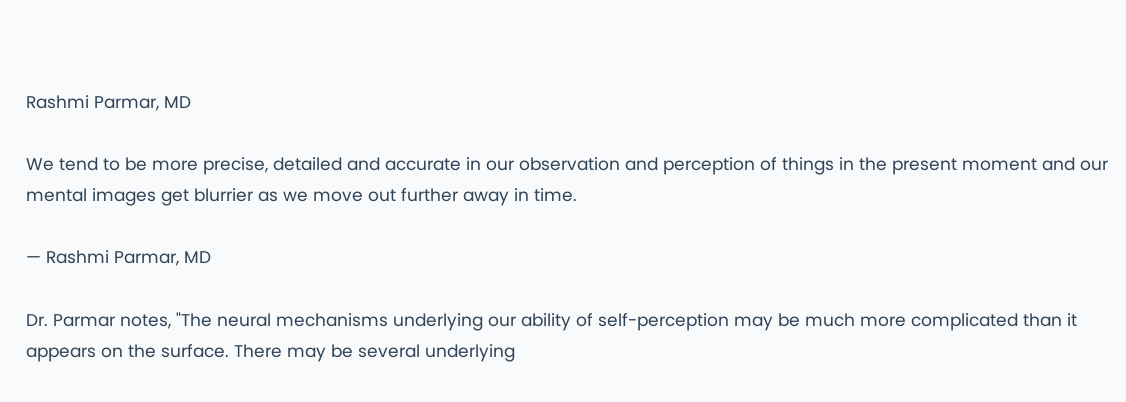Rashmi Parmar, MD

We tend to be more precise, detailed and accurate in our observation and perception of things in the present moment and our mental images get blurrier as we move out further away in time.

— Rashmi Parmar, MD

Dr. Parmar notes, "The neural mechanisms underlying our ability of self-perception may be much more complicated than it appears on the surface. There may be several underlying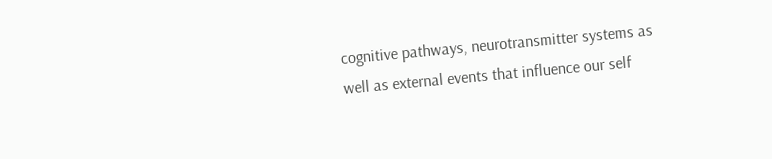cognitive pathways, neurotransmitter systems as well as external events that influence our self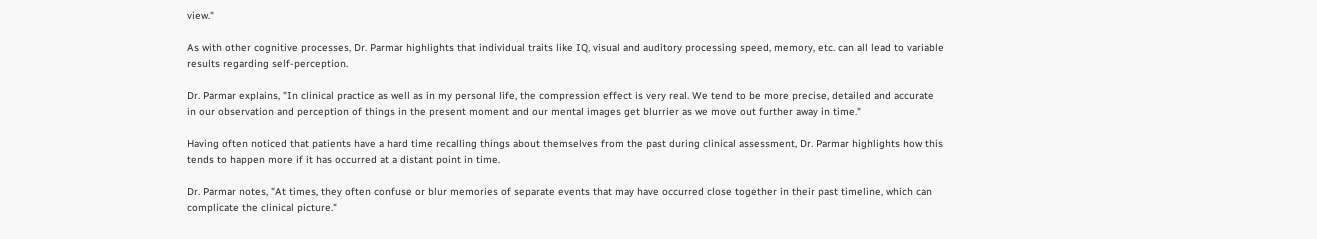view."

As with other cognitive processes, Dr. Parmar highlights that individual traits like IQ, visual and auditory processing speed, memory, etc. can all lead to variable results regarding self-perception.

Dr. Parmar explains, "In clinical practice as well as in my personal life, the compression effect is very real. We tend to be more precise, detailed and accurate in our observation and perception of things in the present moment and our mental images get blurrier as we move out further away in time."

Having often noticed that patients have a hard time recalling things about themselves from the past during clinical assessment, Dr. Parmar highlights how this tends to happen more if it has occurred at a distant point in time.

Dr. Parmar notes, "At times, they often confuse or blur memories of separate events that may have occurred close together in their past timeline, which can complicate the clinical picture."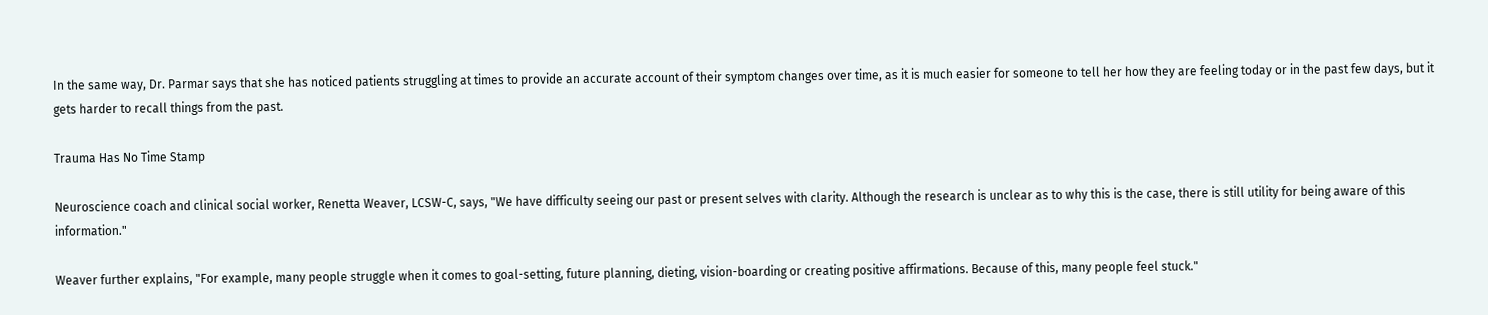In the same way, Dr. Parmar says that she has noticed patients struggling at times to provide an accurate account of their symptom changes over time, as it is much easier for someone to tell her how they are feeling today or in the past few days, but it gets harder to recall things from the past.

Trauma Has No Time Stamp

Neuroscience coach and clinical social worker, Renetta Weaver, LCSW-C, says, "We have difficulty seeing our past or present selves with clarity. Although the research is unclear as to why this is the case, there is still utility for being aware of this information."

Weaver further explains, "For example, many people struggle when it comes to goal-setting, future planning, dieting, vision-boarding or creating positive affirmations. Because of this, many people feel stuck."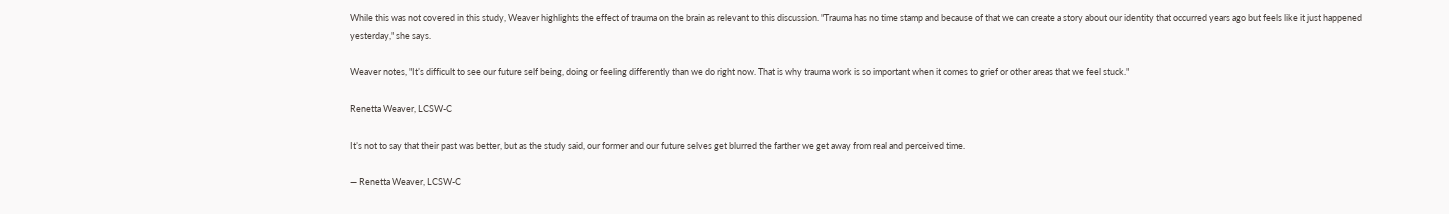While this was not covered in this study, Weaver highlights the effect of trauma on the brain as relevant to this discussion. "Trauma has no time stamp and because of that we can create a story about our identity that occurred years ago but feels like it just happened yesterday," she says.

Weaver notes, "It’s difficult to see our future self being, doing or feeling differently than we do right now. That is why trauma work is so important when it comes to grief or other areas that we feel stuck."

Renetta Weaver, LCSW-C

It’s not to say that their past was better, but as the study said, our former and our future selves get blurred the farther we get away from real and perceived time.

— Renetta Weaver, LCSW-C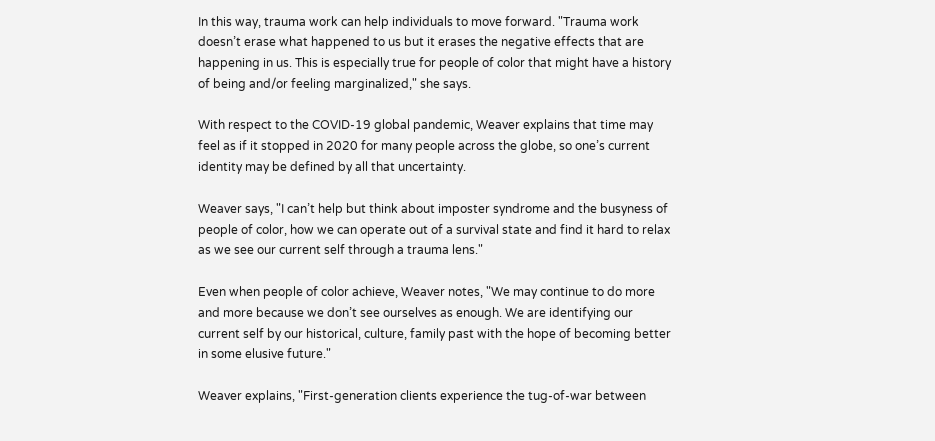In this way, trauma work can help individuals to move forward. "Trauma work doesn’t erase what happened to us but it erases the negative effects that are happening in us. This is especially true for people of color that might have a history of being and/or feeling marginalized," she says.

With respect to the COVID-19 global pandemic, Weaver explains that time may feel as if it stopped in 2020 for many people across the globe, so one’s current identity may be defined by all that uncertainty.

Weaver says, "I can’t help but think about imposter syndrome and the busyness of people of color, how we can operate out of a survival state and find it hard to relax as we see our current self through a trauma lens."

Even when people of color achieve, Weaver notes, "We may continue to do more and more because we don’t see ourselves as enough. We are identifying our current self by our historical, culture, family past with the hope of becoming better in some elusive future."

Weaver explains, "First-generation clients experience the tug-of-war between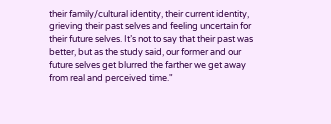their family/cultural identity, their current identity, grieving their past selves and feeling uncertain for their future selves. It’s not to say that their past was better, but as the study said, our former and our future selves get blurred the farther we get away from real and perceived time."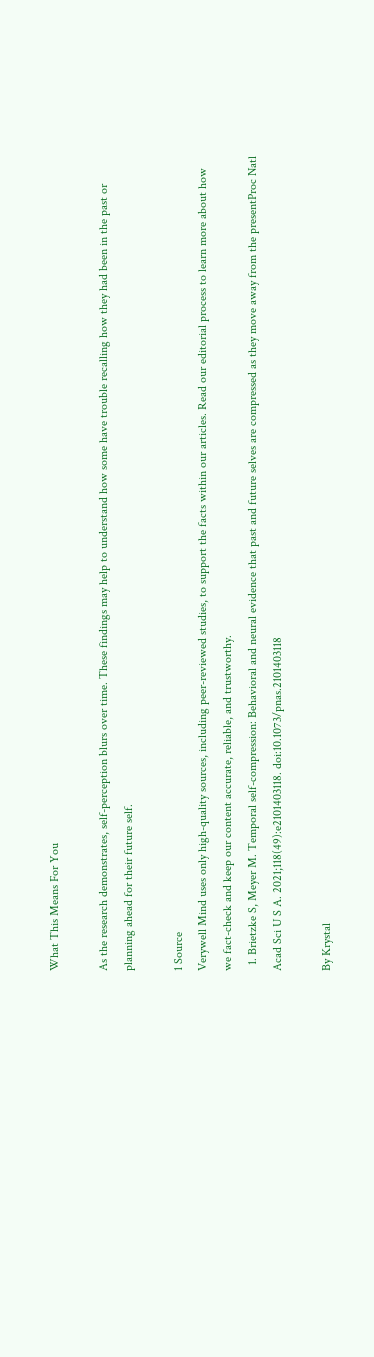What This Means For You

As the research demonstrates, self-perception blurs over time. These findings may help to understand how some have trouble recalling how they had been in the past or planning ahead for their future self.

1 Source
Verywell Mind uses only high-quality sources, including peer-reviewed studies, to support the facts within our articles. Read our editorial process to learn more about how we fact-check and keep our content accurate, reliable, and trustworthy.
  1. Brietzke S, Meyer M. Temporal self-compression: Behavioral and neural evidence that past and future selves are compressed as they move away from the presentProc Natl Acad Sci U S A. 2021;118(49):e2101403118. doi:10.1073/pnas.2101403118

By Krystal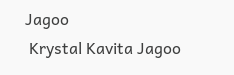Jagoo
 Krystal Kavita Jagoo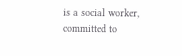is a social worker, committed to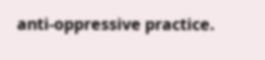anti-oppressive practice.